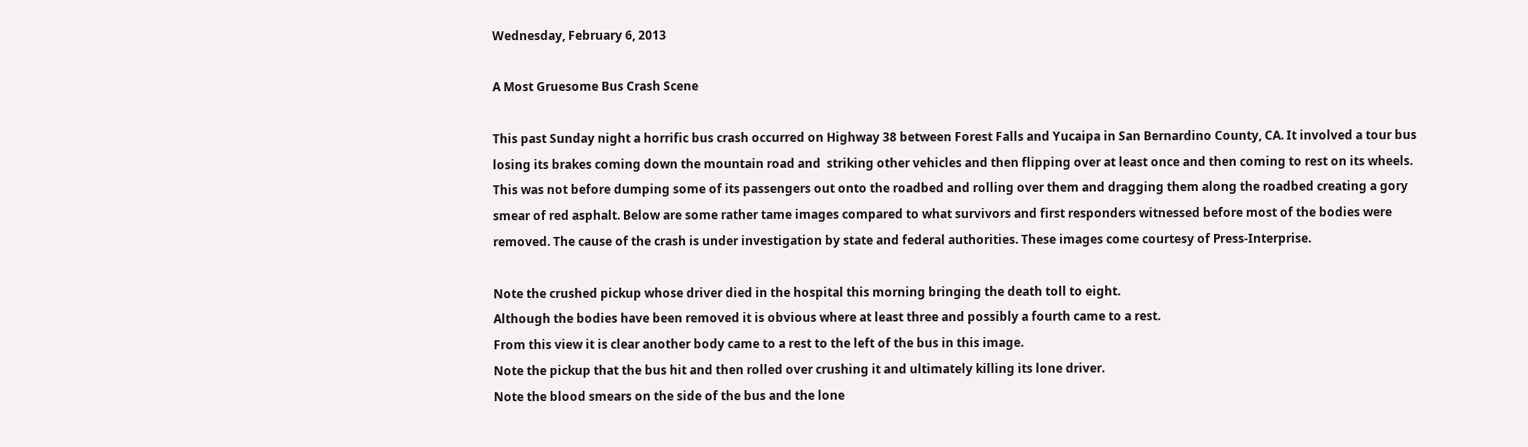Wednesday, February 6, 2013

A Most Gruesome Bus Crash Scene

This past Sunday night a horrific bus crash occurred on Highway 38 between Forest Falls and Yucaipa in San Bernardino County, CA. It involved a tour bus losing its brakes coming down the mountain road and  striking other vehicles and then flipping over at least once and then coming to rest on its wheels. This was not before dumping some of its passengers out onto the roadbed and rolling over them and dragging them along the roadbed creating a gory smear of red asphalt. Below are some rather tame images compared to what survivors and first responders witnessed before most of the bodies were removed. The cause of the crash is under investigation by state and federal authorities. These images come courtesy of Press-Interprise.

Note the crushed pickup whose driver died in the hospital this morning bringing the death toll to eight.
Although the bodies have been removed it is obvious where at least three and possibly a fourth came to a rest.
From this view it is clear another body came to a rest to the left of the bus in this image.
Note the pickup that the bus hit and then rolled over crushing it and ultimately killing its lone driver.
Note the blood smears on the side of the bus and the lone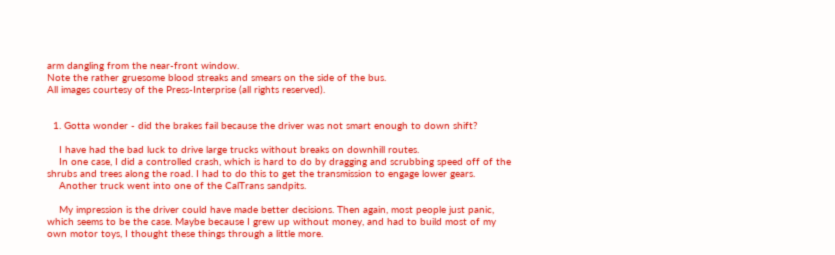arm dangling from the near-front window.
Note the rather gruesome blood streaks and smears on the side of the bus.
All images courtesy of the Press-Interprise (all rights reserved).


  1. Gotta wonder - did the brakes fail because the driver was not smart enough to down shift?

    I have had the bad luck to drive large trucks without breaks on downhill routes.
    In one case, I did a controlled crash, which is hard to do by dragging and scrubbing speed off of the shrubs and trees along the road. I had to do this to get the transmission to engage lower gears.
    Another truck went into one of the CalTrans sandpits.

    My impression is the driver could have made better decisions. Then again, most people just panic, which seems to be the case. Maybe because I grew up without money, and had to build most of my own motor toys, I thought these things through a little more.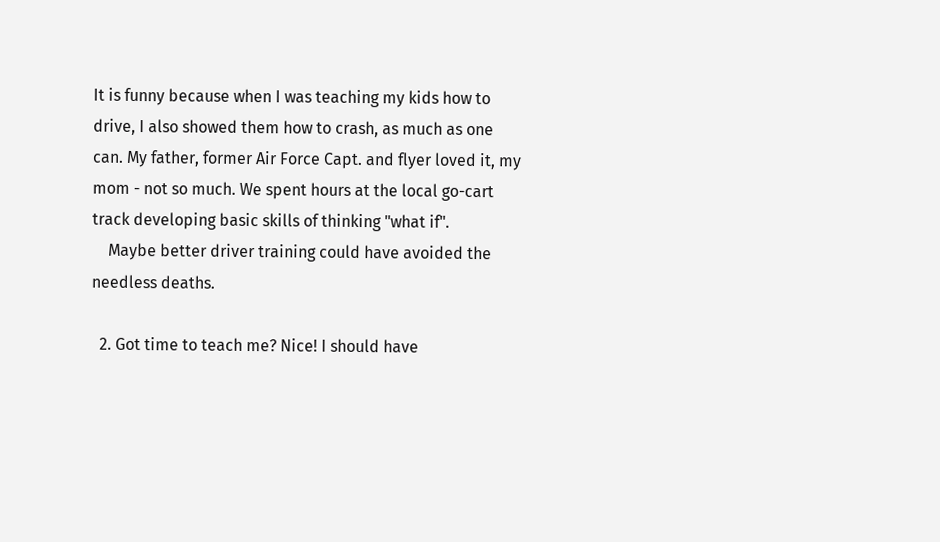It is funny because when I was teaching my kids how to drive, I also showed them how to crash, as much as one can. My father, former Air Force Capt. and flyer loved it, my mom - not so much. We spent hours at the local go-cart track developing basic skills of thinking "what if".
    Maybe better driver training could have avoided the needless deaths.

  2. Got time to teach me? Nice! I should have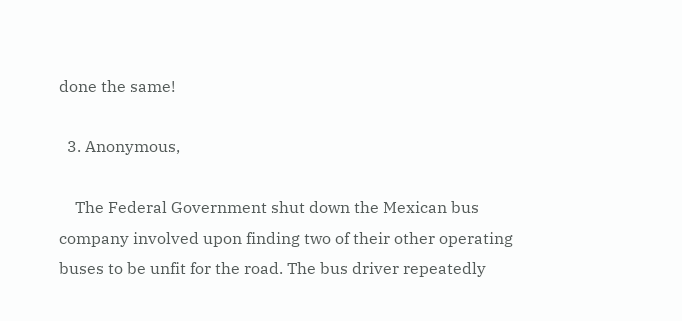done the same!

  3. Anonymous,

    The Federal Government shut down the Mexican bus company involved upon finding two of their other operating buses to be unfit for the road. The bus driver repeatedly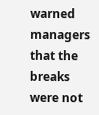warned managers that the breaks were not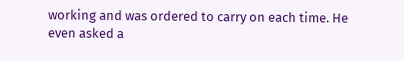working and was ordered to carry on each time. He even asked a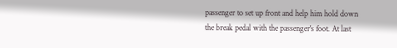passenger to set up front and help him hold down the break pedal with the passenger's foot. At last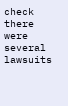check there were several lawsuits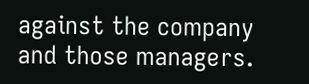against the company and those managers.